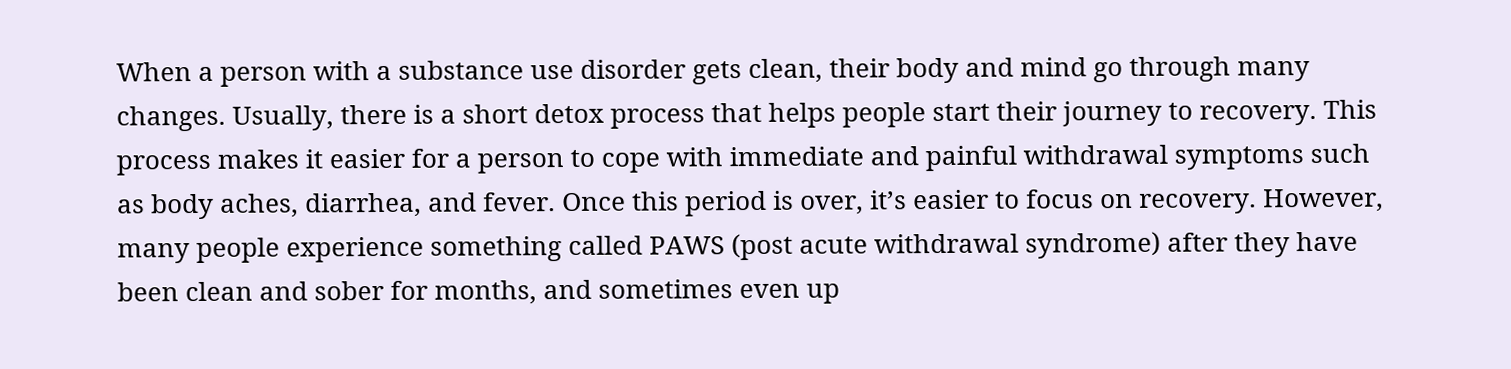When a person with a substance use disorder gets clean, their body and mind go through many changes. Usually, there is a short detox process that helps people start their journey to recovery. This process makes it easier for a person to cope with immediate and painful withdrawal symptoms such as body aches, diarrhea, and fever. Once this period is over, it’s easier to focus on recovery. However, many people experience something called PAWS (post acute withdrawal syndrome) after they have been clean and sober for months, and sometimes even up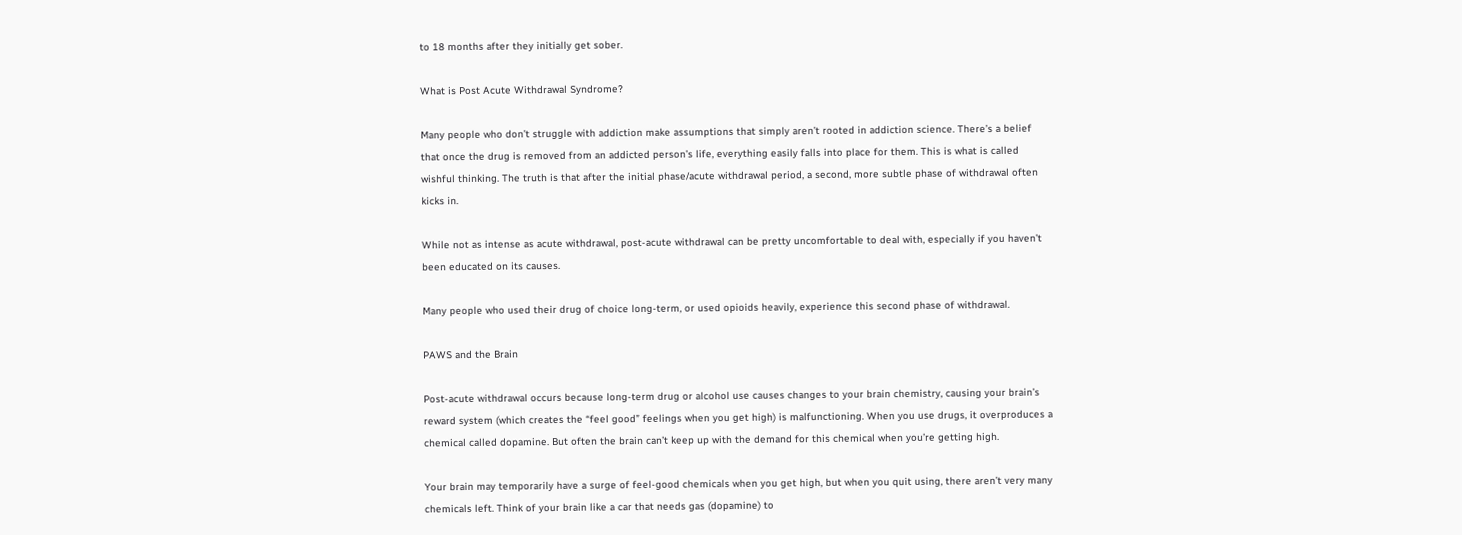to 18 months after they initially get sober.

What is Post Acute Withdrawal Syndrome?

Many people who don’t struggle with addiction make assumptions that simply aren’t rooted in addiction science. There’s a belief that once the drug is removed from an addicted person’s life, everything easily falls into place for them. This is what is called wishful thinking. The truth is that after the initial phase/acute withdrawal period, a second, more subtle phase of withdrawal often kicks in.

While not as intense as acute withdrawal, post-acute withdrawal can be pretty uncomfortable to deal with, especially if you haven’t been educated on its causes.

Many people who used their drug of choice long-term, or used opioids heavily, experience this second phase of withdrawal.

PAWS and the Brain

Post-acute withdrawal occurs because long-term drug or alcohol use causes changes to your brain chemistry, causing your brain’s reward system (which creates the “feel good” feelings when you get high) is malfunctioning. When you use drugs, it overproduces a chemical called dopamine. But often the brain can’t keep up with the demand for this chemical when you’re getting high.

Your brain may temporarily have a surge of feel-good chemicals when you get high, but when you quit using, there aren’t very many chemicals left. Think of your brain like a car that needs gas (dopamine) to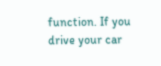function. If you drive your car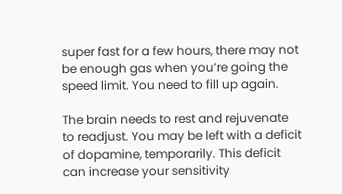super fast for a few hours, there may not be enough gas when you’re going the speed limit. You need to fill up again.

The brain needs to rest and rejuvenate to readjust. You may be left with a deficit of dopamine, temporarily. This deficit can increase your sensitivity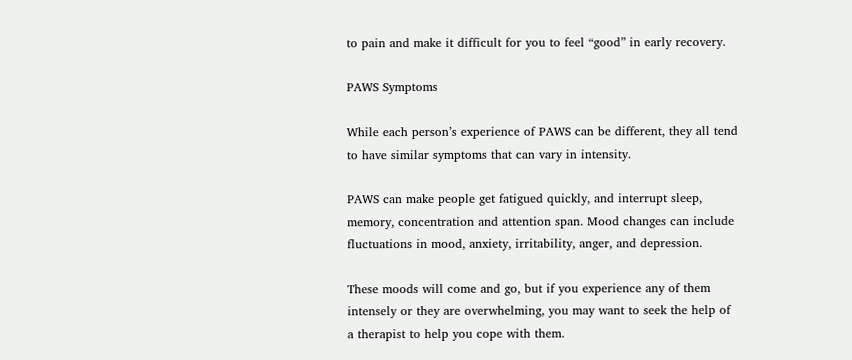to pain and make it difficult for you to feel “good” in early recovery.

PAWS Symptoms

While each person’s experience of PAWS can be different, they all tend to have similar symptoms that can vary in intensity.

PAWS can make people get fatigued quickly, and interrupt sleep, memory, concentration and attention span. Mood changes can include fluctuations in mood, anxiety, irritability, anger, and depression.

These moods will come and go, but if you experience any of them intensely or they are overwhelming, you may want to seek the help of a therapist to help you cope with them.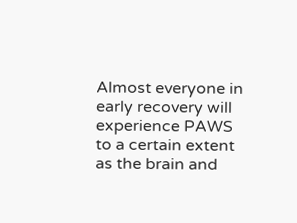Almost everyone in early recovery will experience PAWS to a certain extent as the brain and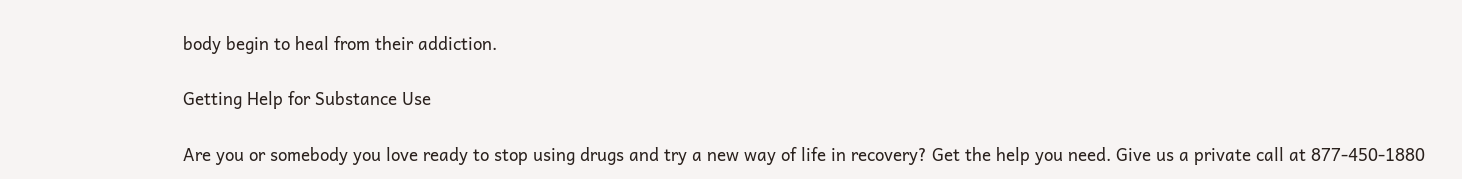body begin to heal from their addiction.

Getting Help for Substance Use

Are you or somebody you love ready to stop using drugs and try a new way of life in recovery? Get the help you need. Give us a private call at 877-450-1880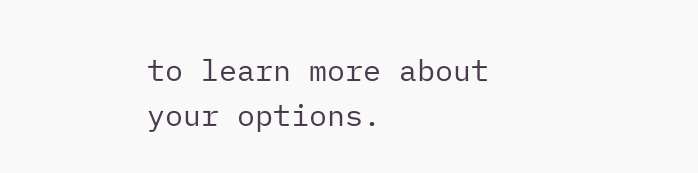to learn more about your options.